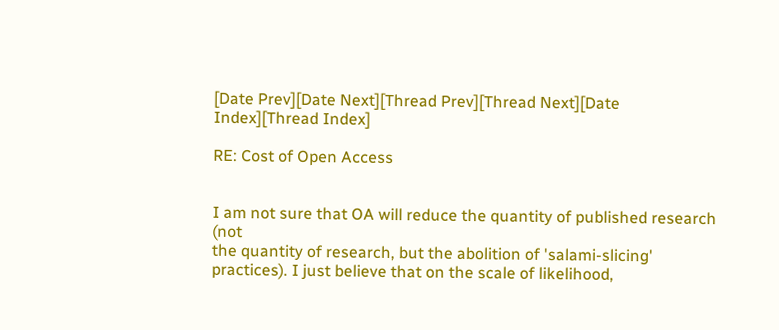[Date Prev][Date Next][Thread Prev][Thread Next][Date Index][Thread Index]

RE: Cost of Open Access


I am not sure that OA will reduce the quantity of published research (not
the quantity of research, but the abolition of 'salami-slicing'
practices). I just believe that on the scale of likelihood,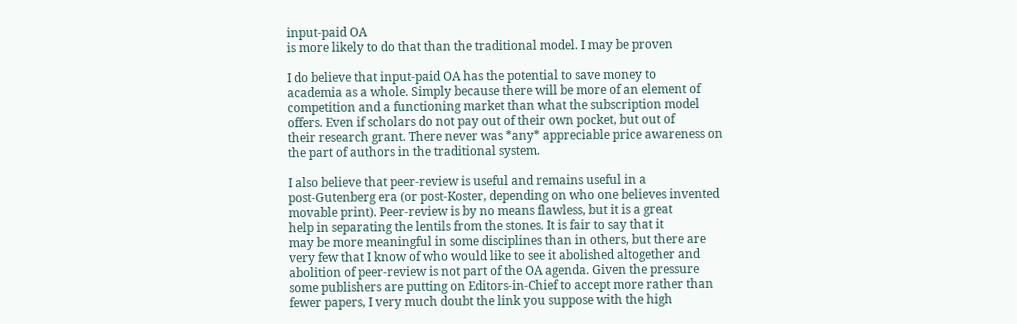input-paid OA
is more likely to do that than the traditional model. I may be proven

I do believe that input-paid OA has the potential to save money to
academia as a whole. Simply because there will be more of an element of
competition and a functioning market than what the subscription model
offers. Even if scholars do not pay out of their own pocket, but out of
their research grant. There never was *any* appreciable price awareness on
the part of authors in the traditional system.

I also believe that peer-review is useful and remains useful in a
post-Gutenberg era (or post-Koster, depending on who one believes invented
movable print). Peer-review is by no means flawless, but it is a great
help in separating the lentils from the stones. It is fair to say that it
may be more meaningful in some disciplines than in others, but there are
very few that I know of who would like to see it abolished altogether and
abolition of peer-review is not part of the OA agenda. Given the pressure
some publishers are putting on Editors-in-Chief to accept more rather than
fewer papers, I very much doubt the link you suppose with the high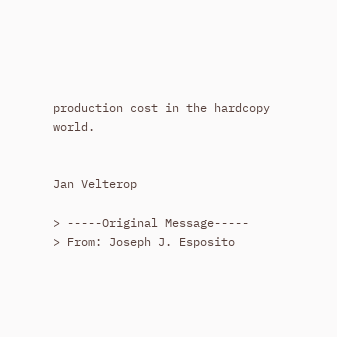production cost in the hardcopy world.


Jan Velterop

> -----Original Message-----
> From: Joseph J. Esposito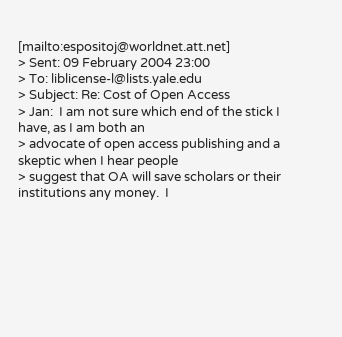[mailto:espositoj@worldnet.att.net]
> Sent: 09 February 2004 23:00
> To: liblicense-l@lists.yale.edu
> Subject: Re: Cost of Open Access
> Jan:  I am not sure which end of the stick I have, as I am both an
> advocate of open access publishing and a skeptic when I hear people
> suggest that OA will save scholars or their institutions any money.  I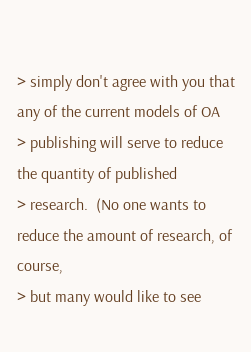> simply don't agree with you that any of the current models of OA
> publishing will serve to reduce the quantity of published
> research.  (No one wants to reduce the amount of research, of course,
> but many would like to see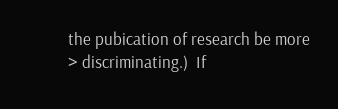the pubication of research be more
> discriminating.)  If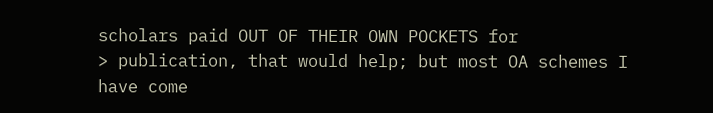scholars paid OUT OF THEIR OWN POCKETS for
> publication, that would help; but most OA schemes I have come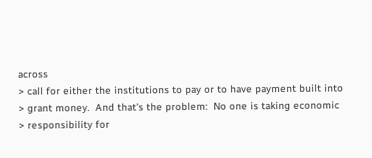across
> call for either the institutions to pay or to have payment built into
> grant money.  And that's the problem:  No one is taking economic
> responsibility for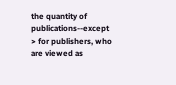the quantity of publications--except
> for publishers, who are viewed as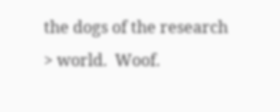the dogs of the research
> world.  Woof.